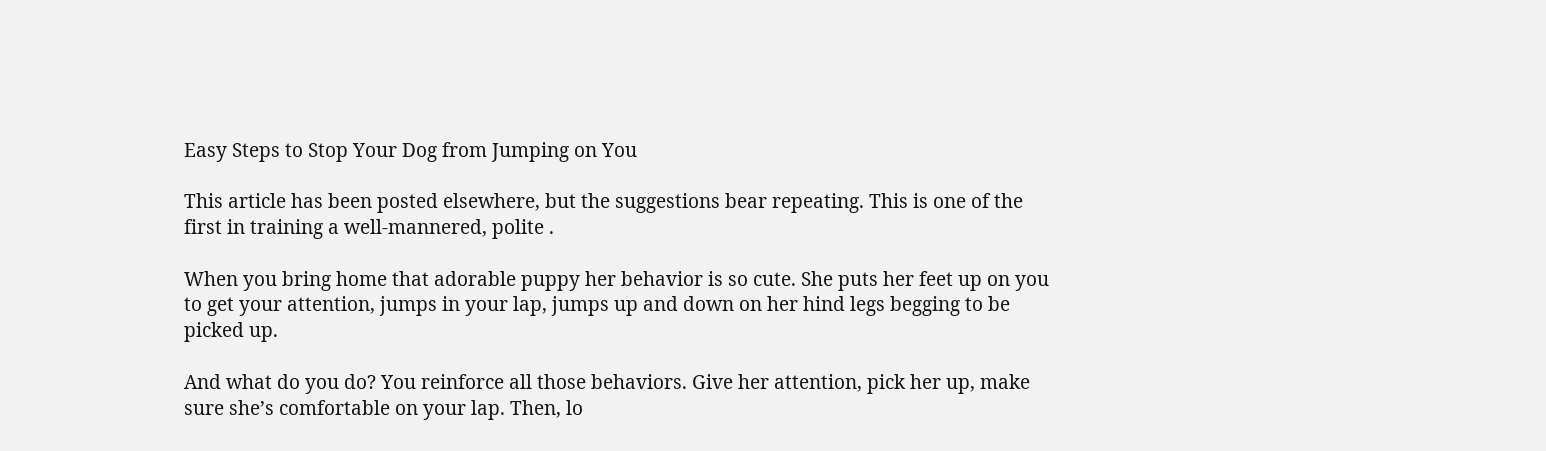Easy Steps to Stop Your Dog from Jumping on You

This article has been posted elsewhere, but the suggestions bear repeating. This is one of the first in training a well-mannered, polite .

When you bring home that adorable puppy her behavior is so cute. She puts her feet up on you to get your attention, jumps in your lap, jumps up and down on her hind legs begging to be picked up.

And what do you do? You reinforce all those behaviors. Give her attention, pick her up, make sure she’s comfortable on your lap. Then, lo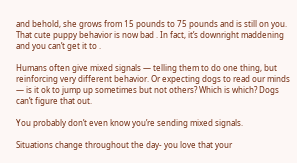and behold, she grows from 15 pounds to 75 pounds and is still on you. That cute puppy behavior is now bad . In fact, it’s downright maddening and you can’t get it to .

Humans often give mixed signals — telling them to do one thing, but reinforcing very different behavior. Or expecting dogs to read our minds — is it ok to jump up sometimes but not others? Which is which? Dogs can’t figure that out.

You probably don’t even know you’re sending mixed signals.

Situations change throughout the day- you love that your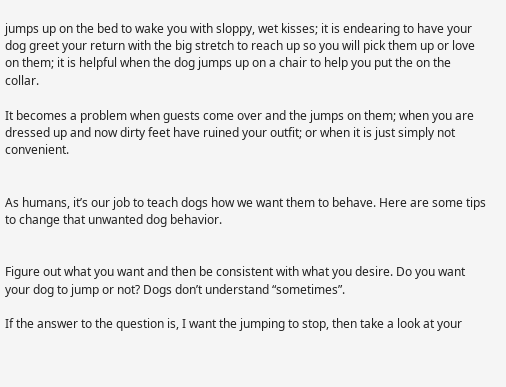jumps up on the bed to wake you with sloppy, wet kisses; it is endearing to have your dog greet your return with the big stretch to reach up so you will pick them up or love on them; it is helpful when the dog jumps up on a chair to help you put the on the collar.

It becomes a problem when guests come over and the jumps on them; when you are dressed up and now dirty feet have ruined your outfit; or when it is just simply not convenient.


As humans, it’s our job to teach dogs how we want them to behave. Here are some tips to change that unwanted dog behavior.


Figure out what you want and then be consistent with what you desire. Do you want your dog to jump or not? Dogs don’t understand “sometimes”.

If the answer to the question is, I want the jumping to stop, then take a look at your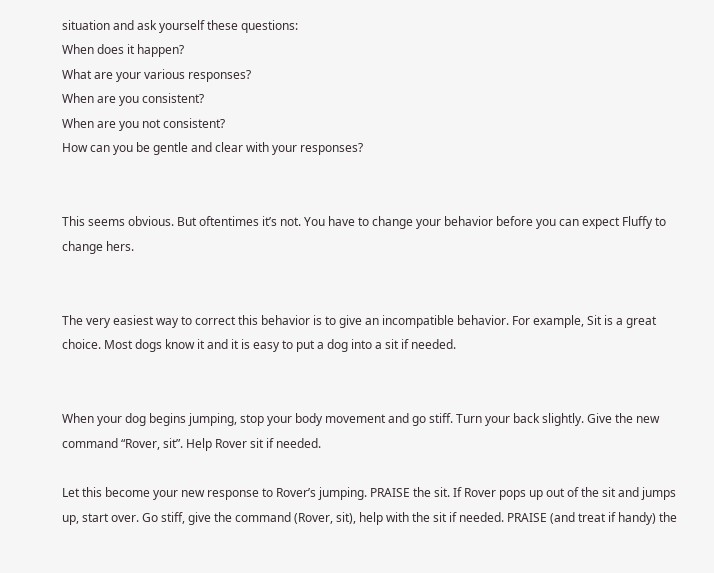situation and ask yourself these questions:
When does it happen?
What are your various responses?
When are you consistent?
When are you not consistent?
How can you be gentle and clear with your responses?


This seems obvious. But oftentimes it’s not. You have to change your behavior before you can expect Fluffy to change hers.


The very easiest way to correct this behavior is to give an incompatible behavior. For example, Sit is a great choice. Most dogs know it and it is easy to put a dog into a sit if needed.


When your dog begins jumping, stop your body movement and go stiff. Turn your back slightly. Give the new command “Rover, sit”. Help Rover sit if needed.

Let this become your new response to Rover’s jumping. PRAISE the sit. If Rover pops up out of the sit and jumps up, start over. Go stiff, give the command (Rover, sit), help with the sit if needed. PRAISE (and treat if handy) the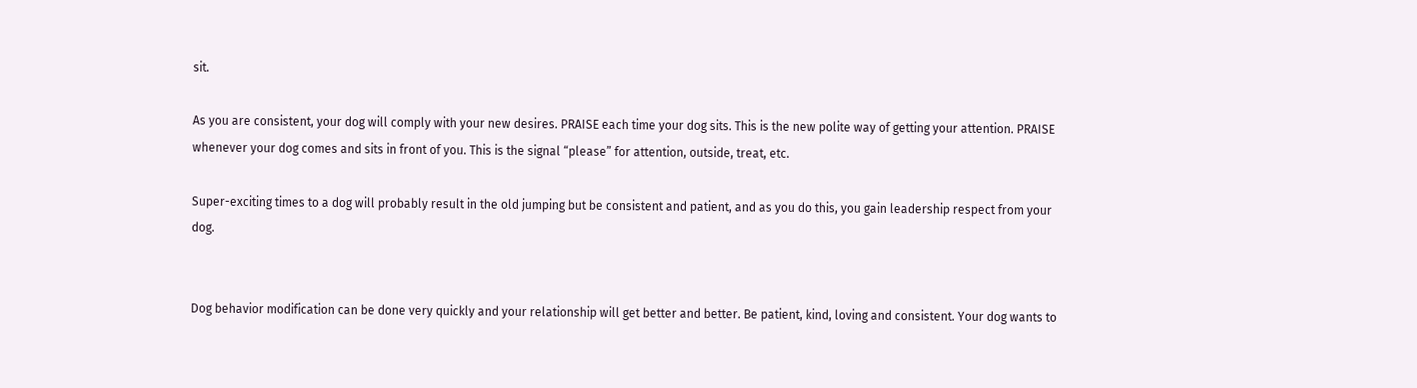sit.

As you are consistent, your dog will comply with your new desires. PRAISE each time your dog sits. This is the new polite way of getting your attention. PRAISE whenever your dog comes and sits in front of you. This is the signal “please” for attention, outside, treat, etc.

Super-exciting times to a dog will probably result in the old jumping but be consistent and patient, and as you do this, you gain leadership respect from your dog.


Dog behavior modification can be done very quickly and your relationship will get better and better. Be patient, kind, loving and consistent. Your dog wants to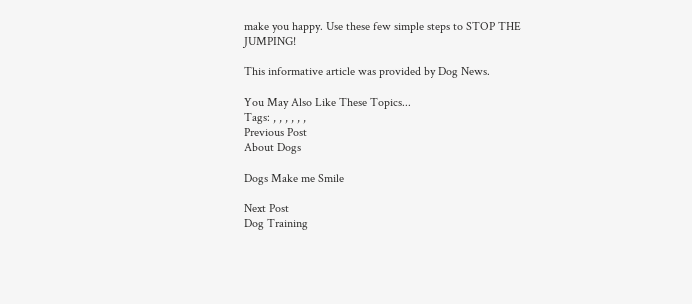make you happy. Use these few simple steps to STOP THE JUMPING!

This informative article was provided by Dog News.

You May Also Like These Topics...
Tags: , , , , , ,
Previous Post
About Dogs

Dogs Make me Smile

Next Post
Dog Training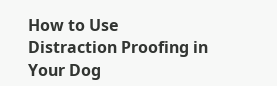How to Use Distraction Proofing in Your Dog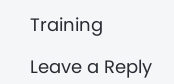Training

Leave a Reply